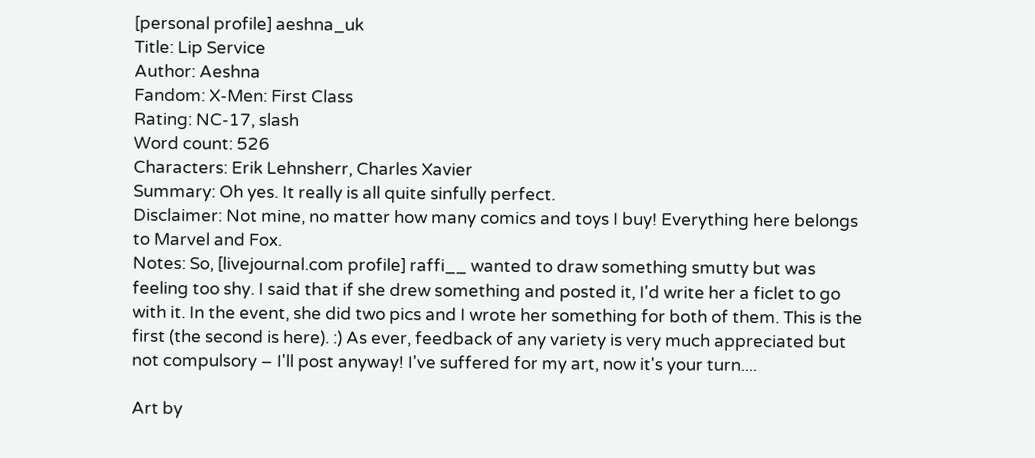[personal profile] aeshna_uk
Title: Lip Service
Author: Aeshna
Fandom: X-Men: First Class
Rating: NC-17, slash
Word count: 526
Characters: Erik Lehnsherr, Charles Xavier
Summary: Oh yes. It really is all quite sinfully perfect.
Disclaimer: Not mine, no matter how many comics and toys I buy! Everything here belongs to Marvel and Fox.
Notes: So, [livejournal.com profile] raffi__ wanted to draw something smutty but was feeling too shy. I said that if she drew something and posted it, I'd write her a ficlet to go with it. In the event, she did two pics and I wrote her something for both of them. This is the first (the second is here). :) As ever, feedback of any variety is very much appreciated but not compulsory – I'll post anyway! I've suffered for my art, now it's your turn....

Art by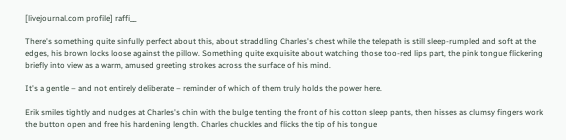[livejournal.com profile] raffi__

There's something quite sinfully perfect about this, about straddling Charles's chest while the telepath is still sleep-rumpled and soft at the edges, his brown locks loose against the pillow. Something quite exquisite about watching those too-red lips part, the pink tongue flickering briefly into view as a warm, amused greeting strokes across the surface of his mind.

It's a gentle – and not entirely deliberate – reminder of which of them truly holds the power here.

Erik smiles tightly and nudges at Charles's chin with the bulge tenting the front of his cotton sleep pants, then hisses as clumsy fingers work the button open and free his hardening length. Charles chuckles and flicks the tip of his tongue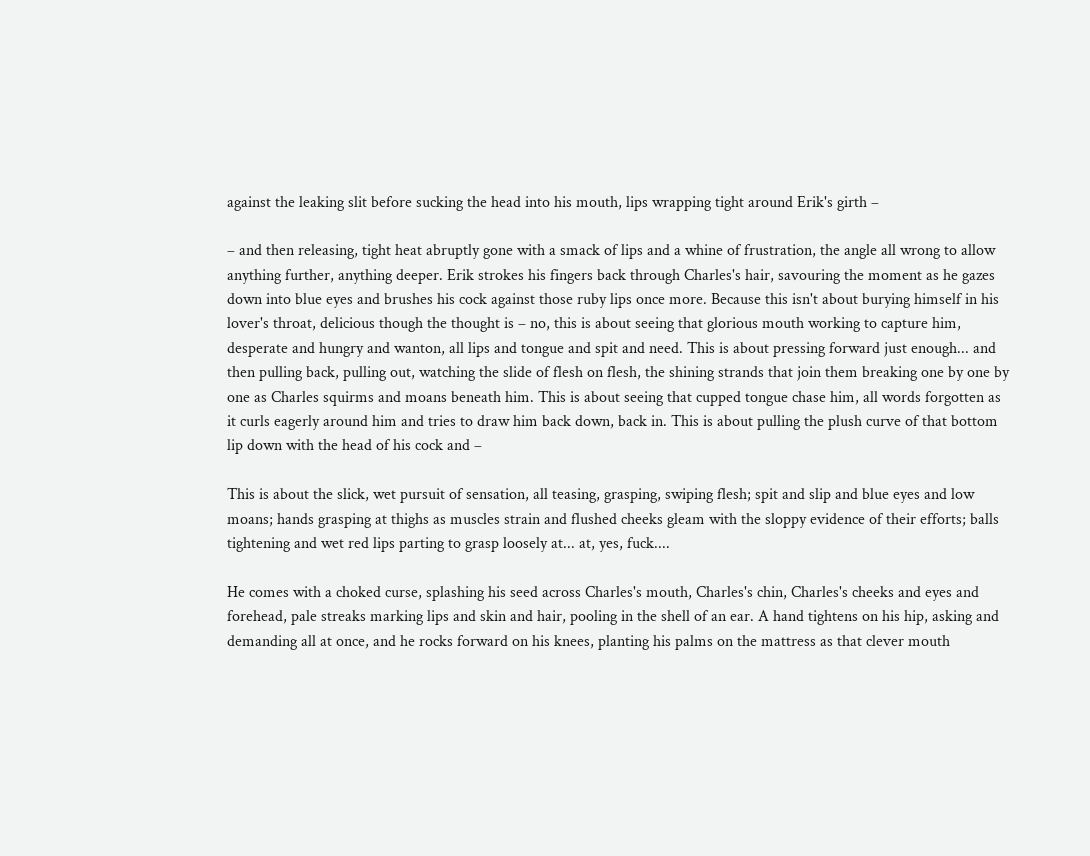against the leaking slit before sucking the head into his mouth, lips wrapping tight around Erik's girth –

– and then releasing, tight heat abruptly gone with a smack of lips and a whine of frustration, the angle all wrong to allow anything further, anything deeper. Erik strokes his fingers back through Charles's hair, savouring the moment as he gazes down into blue eyes and brushes his cock against those ruby lips once more. Because this isn't about burying himself in his lover's throat, delicious though the thought is – no, this is about seeing that glorious mouth working to capture him, desperate and hungry and wanton, all lips and tongue and spit and need. This is about pressing forward just enough... and then pulling back, pulling out, watching the slide of flesh on flesh, the shining strands that join them breaking one by one by one as Charles squirms and moans beneath him. This is about seeing that cupped tongue chase him, all words forgotten as it curls eagerly around him and tries to draw him back down, back in. This is about pulling the plush curve of that bottom lip down with the head of his cock and –

This is about the slick, wet pursuit of sensation, all teasing, grasping, swiping flesh; spit and slip and blue eyes and low moans; hands grasping at thighs as muscles strain and flushed cheeks gleam with the sloppy evidence of their efforts; balls tightening and wet red lips parting to grasp loosely at... at, yes, fuck....

He comes with a choked curse, splashing his seed across Charles's mouth, Charles's chin, Charles's cheeks and eyes and forehead, pale streaks marking lips and skin and hair, pooling in the shell of an ear. A hand tightens on his hip, asking and demanding all at once, and he rocks forward on his knees, planting his palms on the mattress as that clever mouth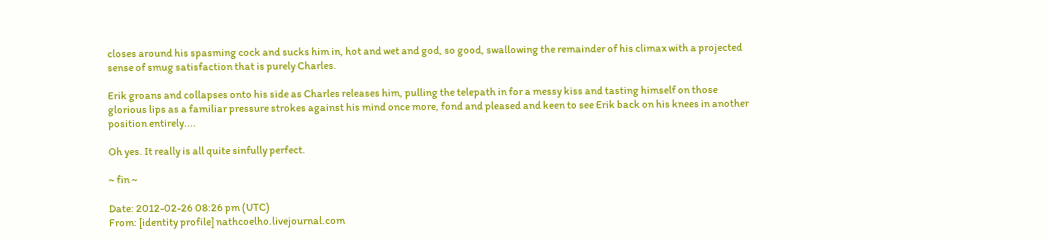closes around his spasming cock and sucks him in, hot and wet and god, so good, swallowing the remainder of his climax with a projected sense of smug satisfaction that is purely Charles.

Erik groans and collapses onto his side as Charles releases him, pulling the telepath in for a messy kiss and tasting himself on those glorious lips as a familiar pressure strokes against his mind once more, fond and pleased and keen to see Erik back on his knees in another position entirely....

Oh yes. It really is all quite sinfully perfect.

~ fin ~

Date: 2012-02-26 08:26 pm (UTC)
From: [identity profile] nathcoelho.livejournal.com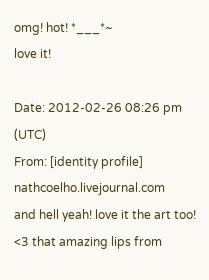omg! hot! *___*~
love it!

Date: 2012-02-26 08:26 pm (UTC)
From: [identity profile] nathcoelho.livejournal.com
and hell yeah! love it the art too! <3 that amazing lips from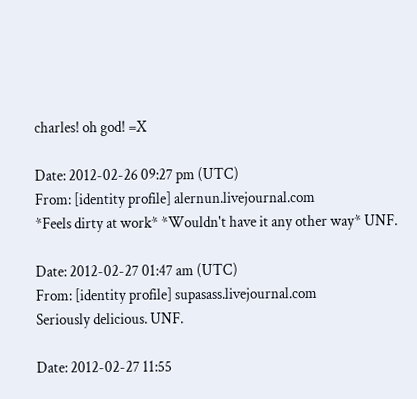charles! oh god! =X

Date: 2012-02-26 09:27 pm (UTC)
From: [identity profile] alernun.livejournal.com
*Feels dirty at work* *Wouldn't have it any other way* UNF.

Date: 2012-02-27 01:47 am (UTC)
From: [identity profile] supasass.livejournal.com
Seriously delicious. UNF.

Date: 2012-02-27 11:55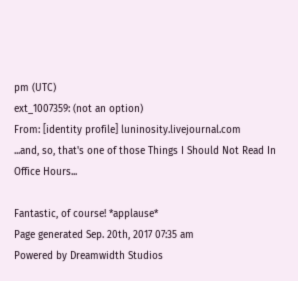pm (UTC)
ext_1007359: (not an option)
From: [identity profile] luninosity.livejournal.com
...and, so, that's one of those Things I Should Not Read In Office Hours...

Fantastic, of course! *applause*
Page generated Sep. 20th, 2017 07:35 am
Powered by Dreamwidth Studios